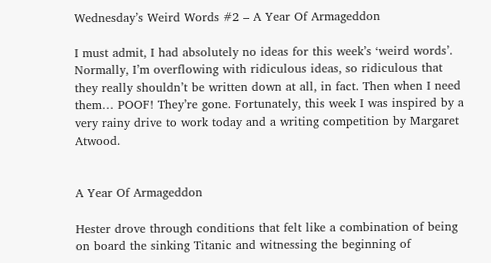Wednesday’s Weird Words #2 – A Year Of Armageddon

I must admit, I had absolutely no ideas for this week’s ‘weird words’. Normally, I’m overflowing with ridiculous ideas, so ridiculous that they really shouldn’t be written down at all, in fact. Then when I need them… POOF! They’re gone. Fortunately, this week I was inspired by a very rainy drive to work today and a writing competition by Margaret Atwood.


A Year Of Armageddon

Hester drove through conditions that felt like a combination of being on board the sinking Titanic and witnessing the beginning of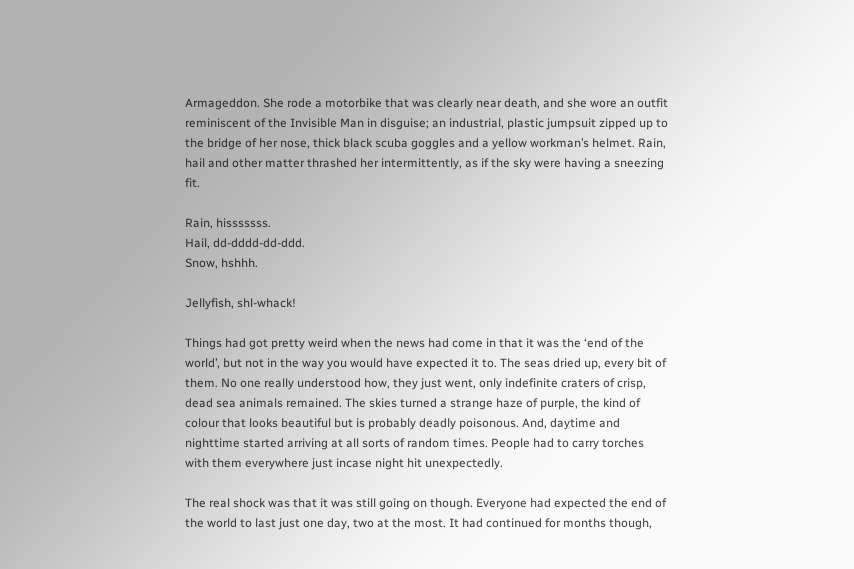Armageddon. She rode a motorbike that was clearly near death, and she wore an outfit reminiscent of the Invisible Man in disguise; an industrial, plastic jumpsuit zipped up to the bridge of her nose, thick black scuba goggles and a yellow workman’s helmet. Rain, hail and other matter thrashed her intermittently, as if the sky were having a sneezing fit.

Rain, hisssssss.
Hail, dd-dddd-dd-ddd.
Snow, hshhh.

Jellyfish, shl-whack!

Things had got pretty weird when the news had come in that it was the ‘end of the world’, but not in the way you would have expected it to. The seas dried up, every bit of them. No one really understood how, they just went, only indefinite craters of crisp, dead sea animals remained. The skies turned a strange haze of purple, the kind of colour that looks beautiful but is probably deadly poisonous. And, daytime and nighttime started arriving at all sorts of random times. People had to carry torches with them everywhere just incase night hit unexpectedly.

The real shock was that it was still going on though. Everyone had expected the end of the world to last just one day, two at the most. It had continued for months though,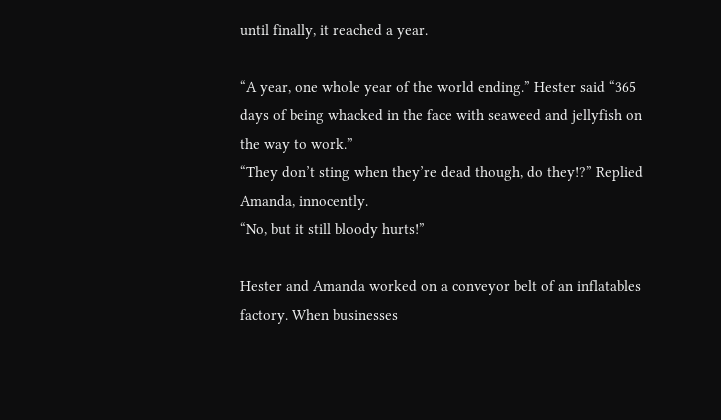until finally, it reached a year.

“A year, one whole year of the world ending.” Hester said “365 days of being whacked in the face with seaweed and jellyfish on the way to work.”
“They don’t sting when they’re dead though, do they!?” Replied Amanda, innocently.
“No, but it still bloody hurts!”

Hester and Amanda worked on a conveyor belt of an inflatables factory. When businesses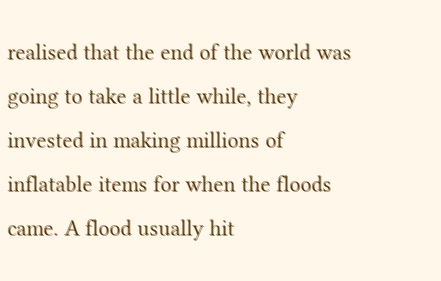realised that the end of the world was going to take a little while, they invested in making millions of inflatable items for when the floods came. A flood usually hit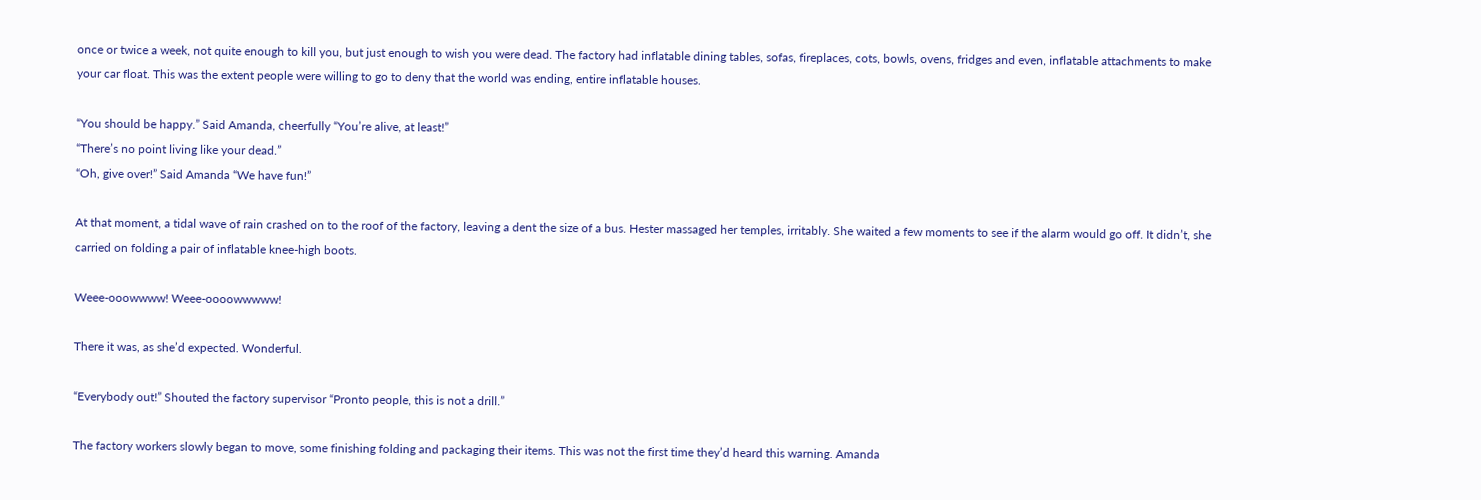once or twice a week, not quite enough to kill you, but just enough to wish you were dead. The factory had inflatable dining tables, sofas, fireplaces, cots, bowls, ovens, fridges and even, inflatable attachments to make your car float. This was the extent people were willing to go to deny that the world was ending, entire inflatable houses.

“You should be happy.” Said Amanda, cheerfully “You’re alive, at least!”
“There’s no point living like your dead.”
“Oh, give over!” Said Amanda “We have fun!”

At that moment, a tidal wave of rain crashed on to the roof of the factory, leaving a dent the size of a bus. Hester massaged her temples, irritably. She waited a few moments to see if the alarm would go off. It didn’t, she carried on folding a pair of inflatable knee-high boots.

Weee-ooowwww! Weee-oooowwwww!

There it was, as she’d expected. Wonderful.

“Everybody out!” Shouted the factory supervisor “Pronto people, this is not a drill.”

The factory workers slowly began to move, some finishing folding and packaging their items. This was not the first time they’d heard this warning. Amanda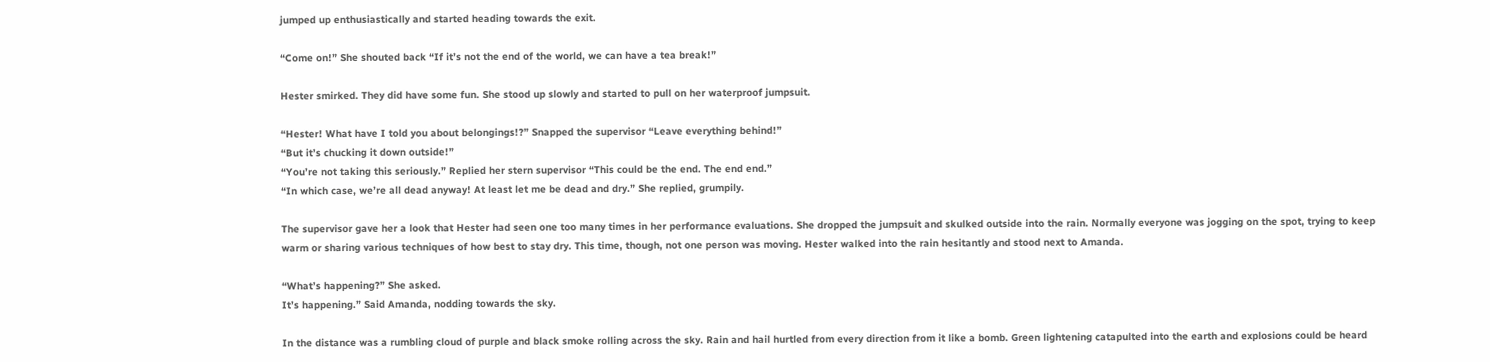jumped up enthusiastically and started heading towards the exit.

“Come on!” She shouted back “If it’s not the end of the world, we can have a tea break!”

Hester smirked. They did have some fun. She stood up slowly and started to pull on her waterproof jumpsuit.

“Hester! What have I told you about belongings!?” Snapped the supervisor “Leave everything behind!”
“But it’s chucking it down outside!”
“You’re not taking this seriously.” Replied her stern supervisor “This could be the end. The end end.”
“In which case, we’re all dead anyway! At least let me be dead and dry.” She replied, grumpily.

The supervisor gave her a look that Hester had seen one too many times in her performance evaluations. She dropped the jumpsuit and skulked outside into the rain. Normally everyone was jogging on the spot, trying to keep warm or sharing various techniques of how best to stay dry. This time, though, not one person was moving. Hester walked into the rain hesitantly and stood next to Amanda.

“What’s happening?” She asked.
It’s happening.” Said Amanda, nodding towards the sky.

In the distance was a rumbling cloud of purple and black smoke rolling across the sky. Rain and hail hurtled from every direction from it like a bomb. Green lightening catapulted into the earth and explosions could be heard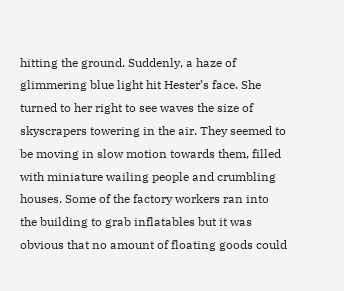hitting the ground. Suddenly, a haze of glimmering blue light hit Hester’s face. She turned to her right to see waves the size of skyscrapers towering in the air. They seemed to be moving in slow motion towards them, filled with miniature wailing people and crumbling houses. Some of the factory workers ran into the building to grab inflatables but it was obvious that no amount of floating goods could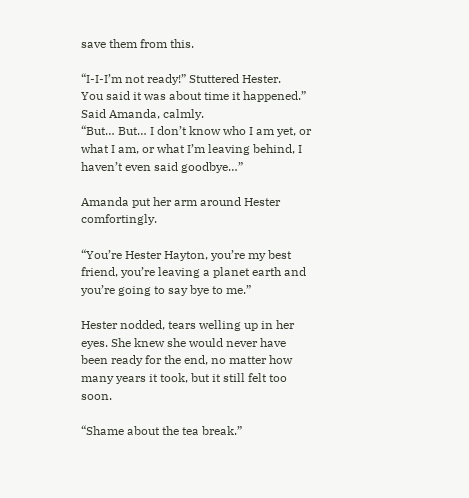save them from this.

“I-I-I’m not ready!” Stuttered Hester.
You said it was about time it happened.” Said Amanda, calmly.
“But… But… I don’t know who I am yet, or what I am, or what I’m leaving behind, I haven’t even said goodbye…”

Amanda put her arm around Hester comfortingly.

“You’re Hester Hayton, you’re my best friend, you’re leaving a planet earth and you’re going to say bye to me.”

Hester nodded, tears welling up in her eyes. She knew she would never have been ready for the end, no matter how many years it took, but it still felt too soon.

“Shame about the tea break.”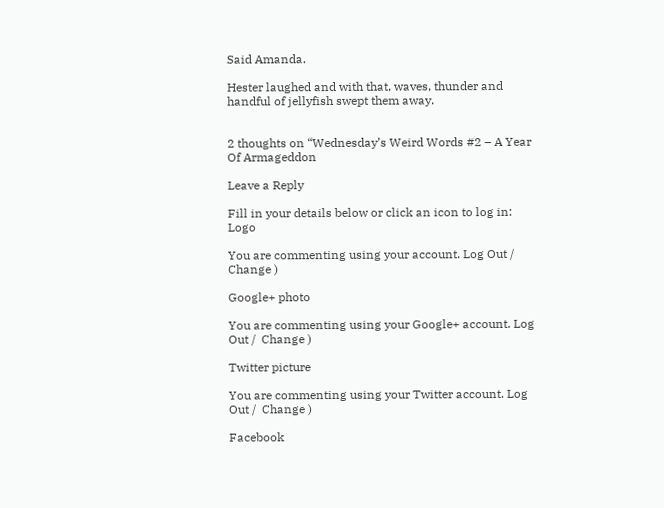Said Amanda.

Hester laughed and with that, waves, thunder and handful of jellyfish swept them away.


2 thoughts on “Wednesday’s Weird Words #2 – A Year Of Armageddon

Leave a Reply

Fill in your details below or click an icon to log in: Logo

You are commenting using your account. Log Out /  Change )

Google+ photo

You are commenting using your Google+ account. Log Out /  Change )

Twitter picture

You are commenting using your Twitter account. Log Out /  Change )

Facebook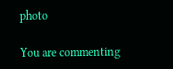photo

You are commenting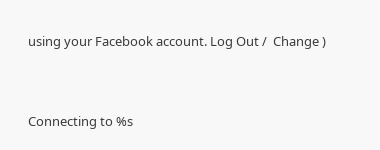using your Facebook account. Log Out /  Change )


Connecting to %s